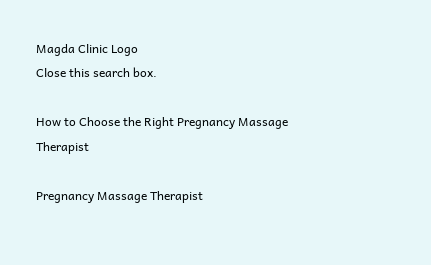Magda Clinic Logo
Close this search box.

How to Choose the Right Pregnancy Massage Therapist

Pregnancy Massage Therapist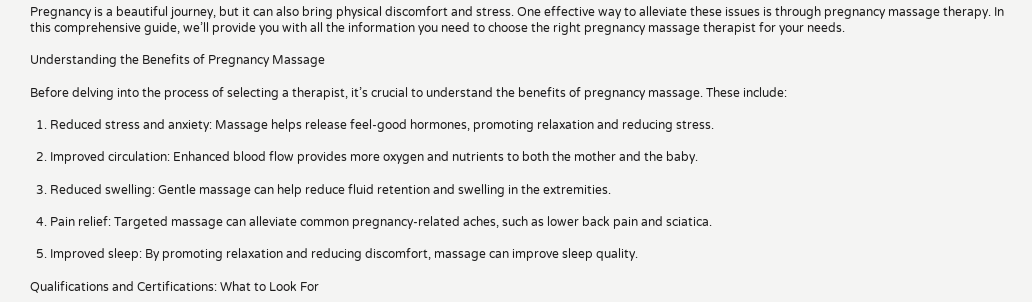Pregnancy is a beautiful journey, but it can also bring physical discomfort and stress. One effective way to alleviate these issues is through pregnancy massage therapy. In this comprehensive guide, we’ll provide you with all the information you need to choose the right pregnancy massage therapist for your needs.

Understanding the Benefits of Pregnancy Massage

Before delving into the process of selecting a therapist, it’s crucial to understand the benefits of pregnancy massage. These include:

  1. Reduced stress and anxiety: Massage helps release feel-good hormones, promoting relaxation and reducing stress.

  2. Improved circulation: Enhanced blood flow provides more oxygen and nutrients to both the mother and the baby.

  3. Reduced swelling: Gentle massage can help reduce fluid retention and swelling in the extremities.

  4. Pain relief: Targeted massage can alleviate common pregnancy-related aches, such as lower back pain and sciatica.

  5. Improved sleep: By promoting relaxation and reducing discomfort, massage can improve sleep quality.

Qualifications and Certifications: What to Look For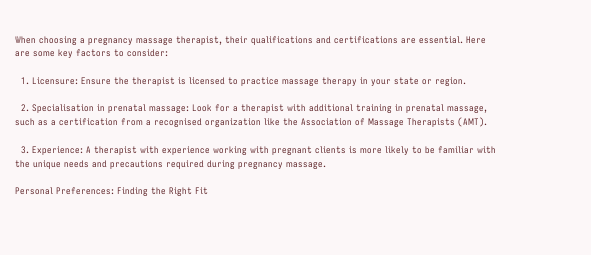When choosing a pregnancy massage therapist, their qualifications and certifications are essential. Here are some key factors to consider:

  1. Licensure: Ensure the therapist is licensed to practice massage therapy in your state or region.

  2. Specialisation in prenatal massage: Look for a therapist with additional training in prenatal massage, such as a certification from a recognised organization like the Association of Massage Therapists (AMT).

  3. Experience: A therapist with experience working with pregnant clients is more likely to be familiar with the unique needs and precautions required during pregnancy massage.

Personal Preferences: Finding the Right Fit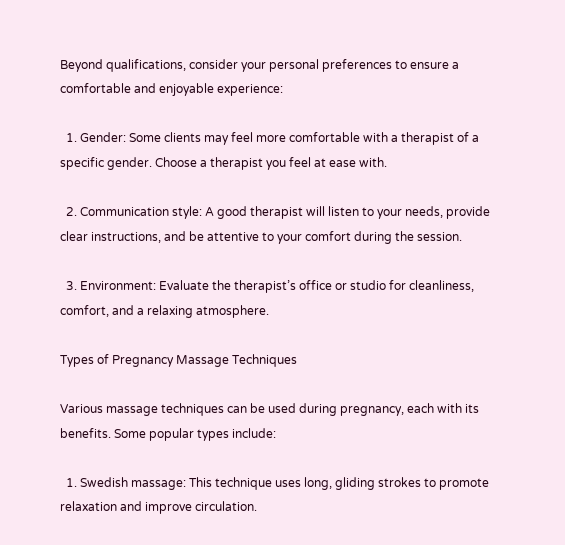Beyond qualifications, consider your personal preferences to ensure a comfortable and enjoyable experience:

  1. Gender: Some clients may feel more comfortable with a therapist of a specific gender. Choose a therapist you feel at ease with.

  2. Communication style: A good therapist will listen to your needs, provide clear instructions, and be attentive to your comfort during the session.

  3. Environment: Evaluate the therapist’s office or studio for cleanliness, comfort, and a relaxing atmosphere.

Types of Pregnancy Massage Techniques

Various massage techniques can be used during pregnancy, each with its benefits. Some popular types include:

  1. Swedish massage: This technique uses long, gliding strokes to promote relaxation and improve circulation.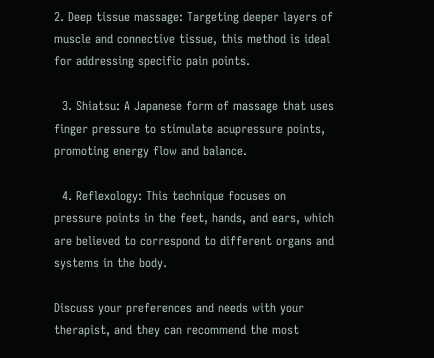2. Deep tissue massage: Targeting deeper layers of muscle and connective tissue, this method is ideal for addressing specific pain points.

  3. Shiatsu: A Japanese form of massage that uses finger pressure to stimulate acupressure points, promoting energy flow and balance.

  4. Reflexology: This technique focuses on pressure points in the feet, hands, and ears, which are believed to correspond to different organs and systems in the body.

Discuss your preferences and needs with your therapist, and they can recommend the most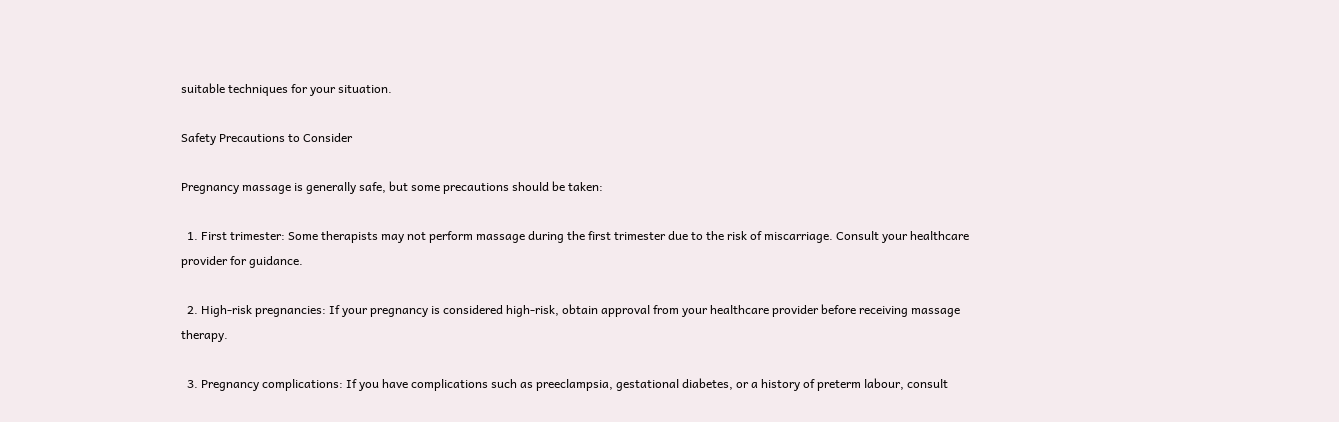suitable techniques for your situation.

Safety Precautions to Consider

Pregnancy massage is generally safe, but some precautions should be taken:

  1. First trimester: Some therapists may not perform massage during the first trimester due to the risk of miscarriage. Consult your healthcare provider for guidance.

  2. High-risk pregnancies: If your pregnancy is considered high-risk, obtain approval from your healthcare provider before receiving massage therapy.

  3. Pregnancy complications: If you have complications such as preeclampsia, gestational diabetes, or a history of preterm labour, consult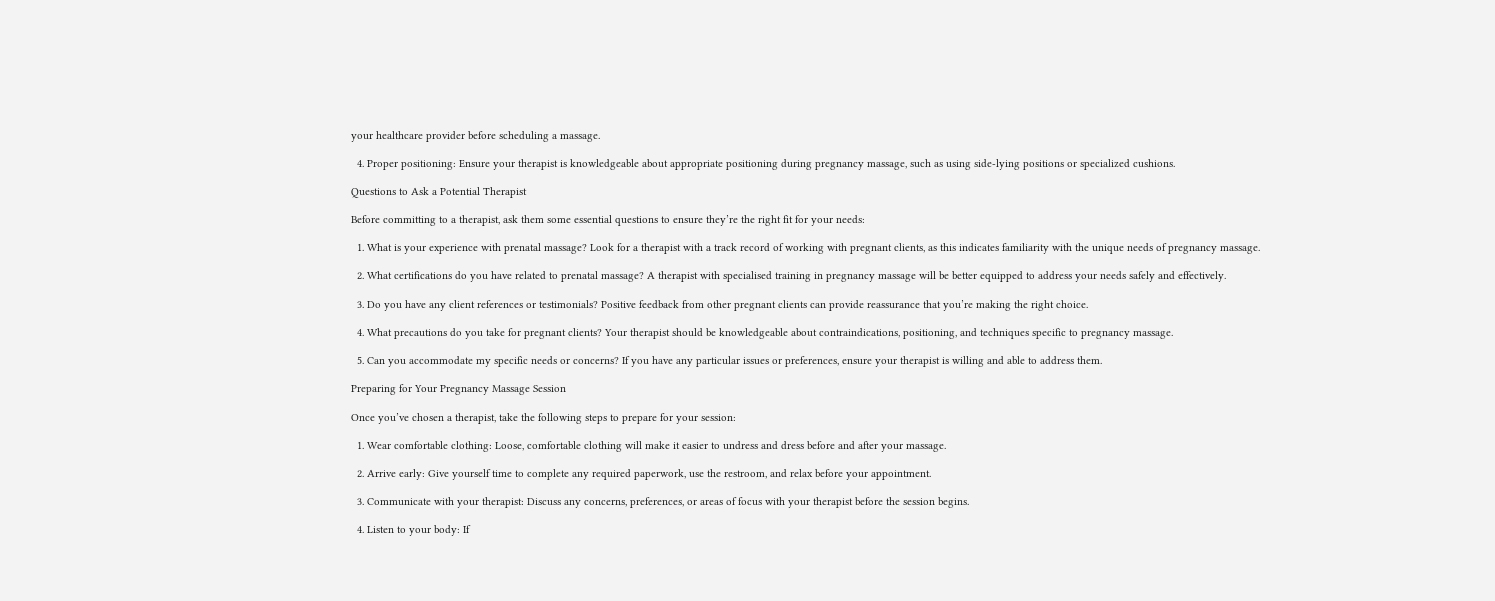your healthcare provider before scheduling a massage.

  4. Proper positioning: Ensure your therapist is knowledgeable about appropriate positioning during pregnancy massage, such as using side-lying positions or specialized cushions.

Questions to Ask a Potential Therapist

Before committing to a therapist, ask them some essential questions to ensure they’re the right fit for your needs:

  1. What is your experience with prenatal massage? Look for a therapist with a track record of working with pregnant clients, as this indicates familiarity with the unique needs of pregnancy massage.

  2. What certifications do you have related to prenatal massage? A therapist with specialised training in pregnancy massage will be better equipped to address your needs safely and effectively.

  3. Do you have any client references or testimonials? Positive feedback from other pregnant clients can provide reassurance that you’re making the right choice.

  4. What precautions do you take for pregnant clients? Your therapist should be knowledgeable about contraindications, positioning, and techniques specific to pregnancy massage.

  5. Can you accommodate my specific needs or concerns? If you have any particular issues or preferences, ensure your therapist is willing and able to address them.

Preparing for Your Pregnancy Massage Session

Once you’ve chosen a therapist, take the following steps to prepare for your session:

  1. Wear comfortable clothing: Loose, comfortable clothing will make it easier to undress and dress before and after your massage.

  2. Arrive early: Give yourself time to complete any required paperwork, use the restroom, and relax before your appointment.

  3. Communicate with your therapist: Discuss any concerns, preferences, or areas of focus with your therapist before the session begins.

  4. Listen to your body: If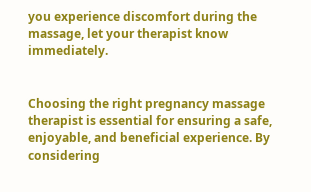you experience discomfort during the massage, let your therapist know immediately.


Choosing the right pregnancy massage therapist is essential for ensuring a safe, enjoyable, and beneficial experience. By considering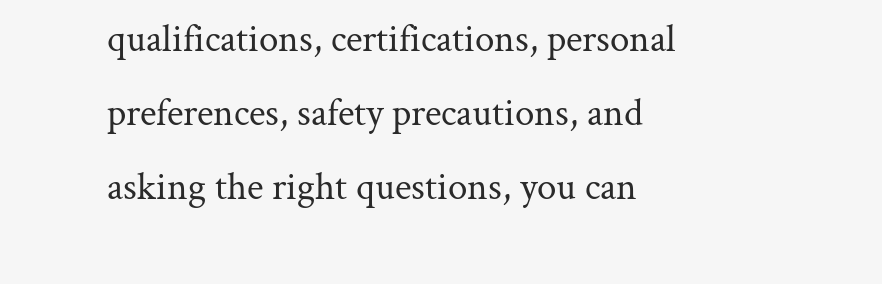qualifications, certifications, personal preferences, safety precautions, and asking the right questions, you can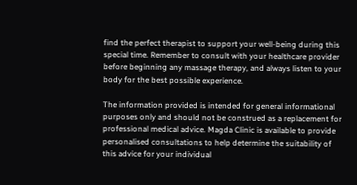find the perfect therapist to support your well-being during this special time. Remember to consult with your healthcare provider before beginning any massage therapy, and always listen to your body for the best possible experience.

The information provided is intended for general informational purposes only and should not be construed as a replacement for professional medical advice. Magda Clinic is available to provide personalised consultations to help determine the suitability of this advice for your individual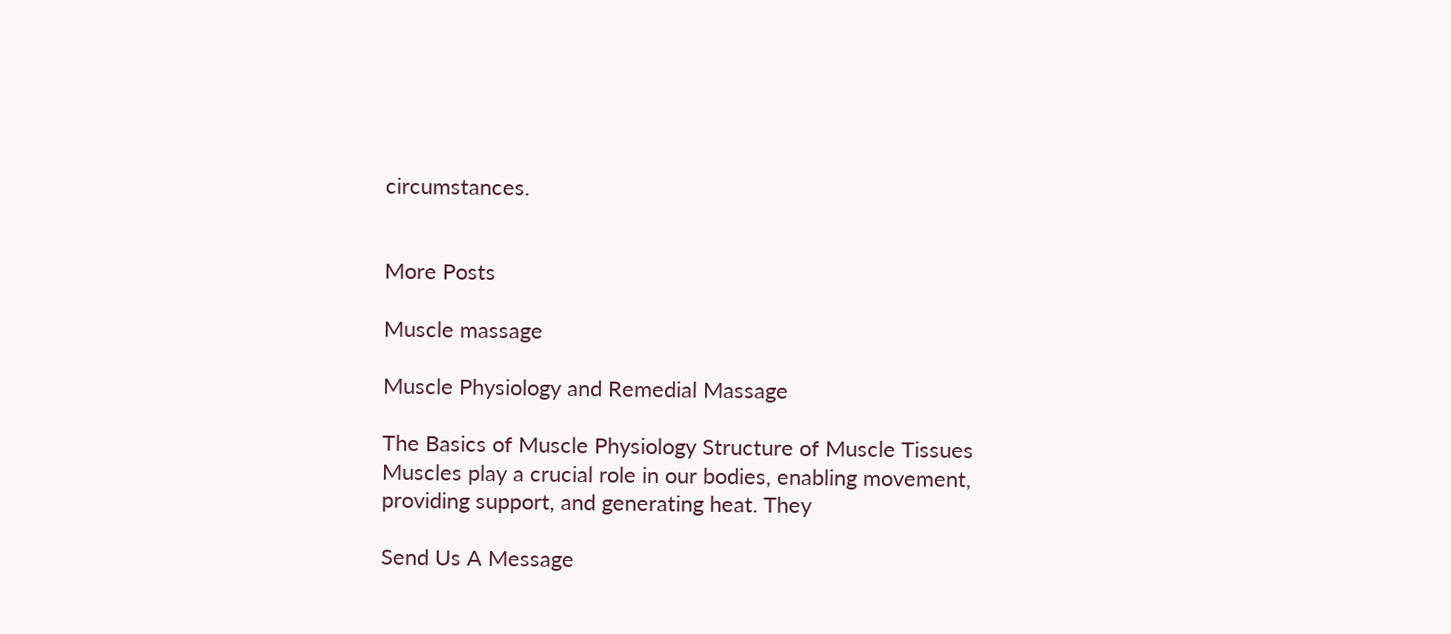circumstances.


More Posts

Muscle massage

Muscle Physiology and Remedial Massage

The Basics of Muscle Physiology Structure of Muscle Tissues Muscles play a crucial role in our bodies, enabling movement, providing support, and generating heat. They

Send Us A Message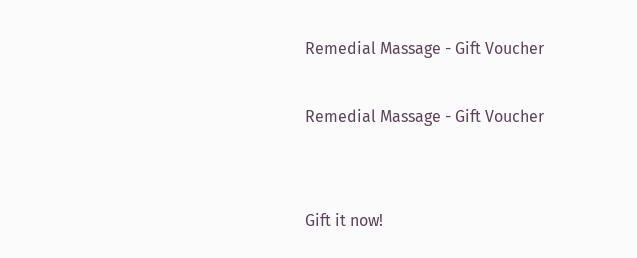Remedial Massage - Gift Voucher

Remedial Massage - Gift Voucher


Gift it now!